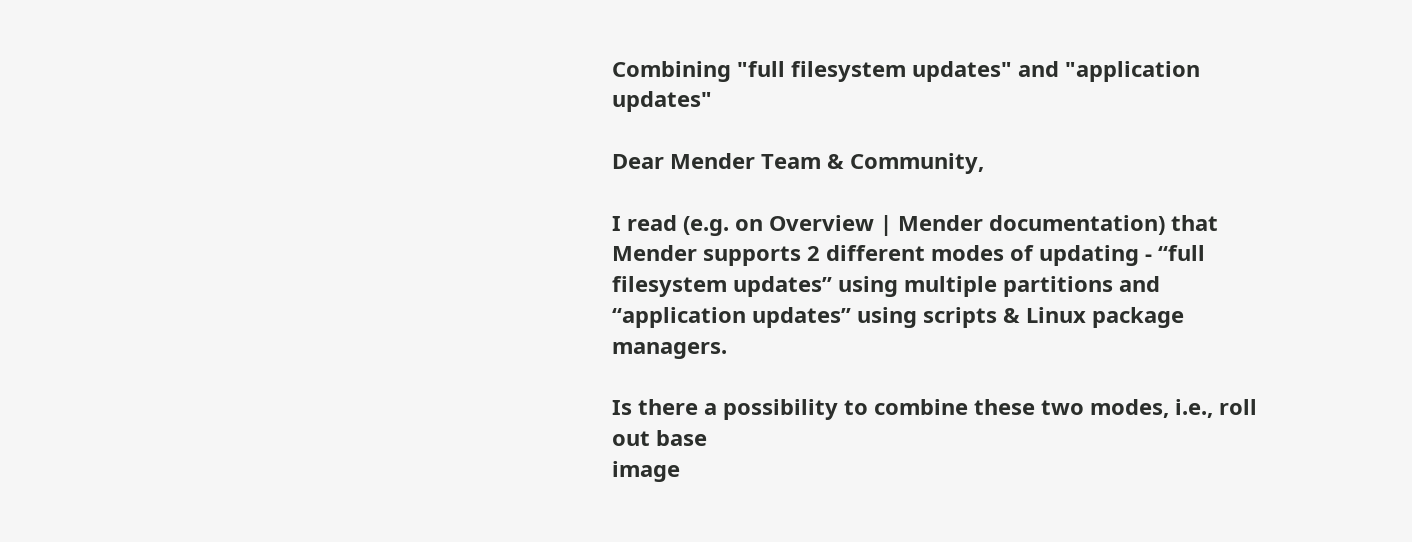Combining "full filesystem updates" and "application updates"

Dear Mender Team & Community,

I read (e.g. on Overview | Mender documentation) that Mender supports 2 different modes of updating - “full filesystem updates” using multiple partitions and “application updates” using scripts & Linux package managers.

Is there a possibility to combine these two modes, i.e., roll out base
image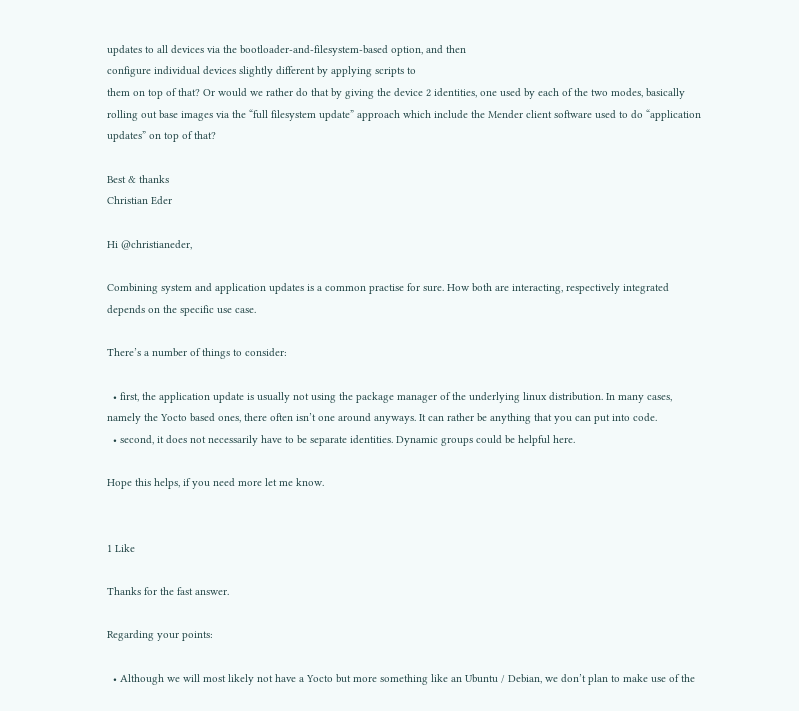updates to all devices via the bootloader-and-filesystem-based option, and then
configure individual devices slightly different by applying scripts to
them on top of that? Or would we rather do that by giving the device 2 identities, one used by each of the two modes, basically rolling out base images via the “full filesystem update” approach which include the Mender client software used to do “application updates” on top of that?

Best & thanks
Christian Eder

Hi @christianeder,

Combining system and application updates is a common practise for sure. How both are interacting, respectively integrated depends on the specific use case.

There’s a number of things to consider:

  • first, the application update is usually not using the package manager of the underlying linux distribution. In many cases, namely the Yocto based ones, there often isn’t one around anyways. It can rather be anything that you can put into code.
  • second, it does not necessarily have to be separate identities. Dynamic groups could be helpful here.

Hope this helps, if you need more let me know.


1 Like

Thanks for the fast answer.

Regarding your points:

  • Although we will most likely not have a Yocto but more something like an Ubuntu / Debian, we don’t plan to make use of the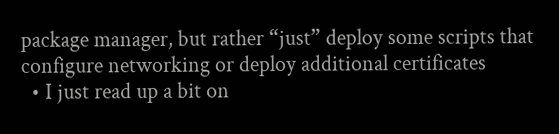package manager, but rather “just” deploy some scripts that configure networking or deploy additional certificates
  • I just read up a bit on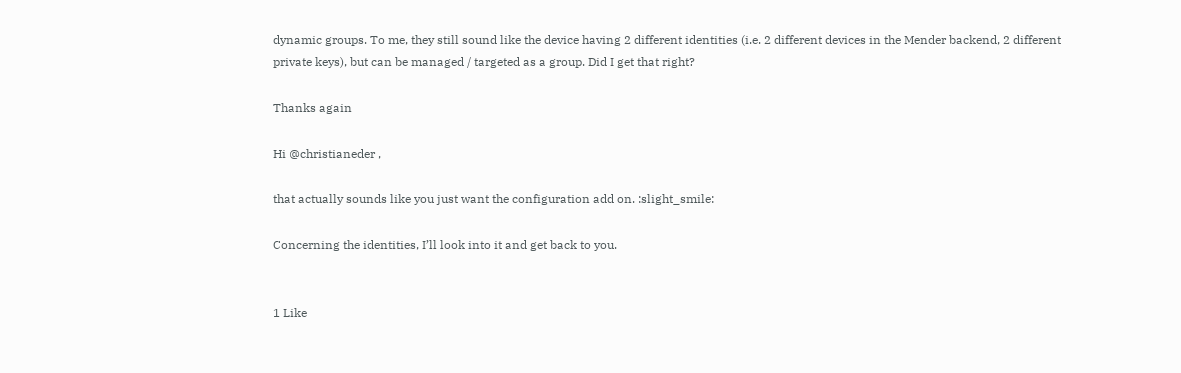dynamic groups. To me, they still sound like the device having 2 different identities (i.e. 2 different devices in the Mender backend, 2 different private keys), but can be managed / targeted as a group. Did I get that right?

Thanks again

Hi @christianeder ,

that actually sounds like you just want the configuration add on. :slight_smile:

Concerning the identities, I’ll look into it and get back to you.


1 Like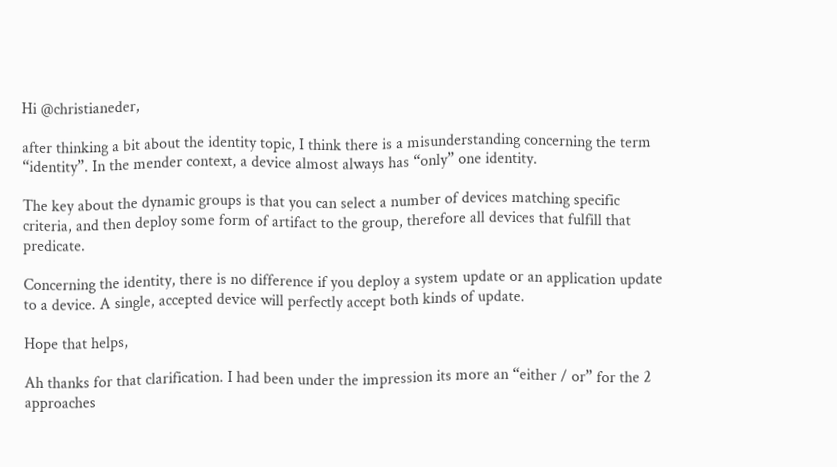Hi @christianeder,

after thinking a bit about the identity topic, I think there is a misunderstanding concerning the term “identity”. In the mender context, a device almost always has “only” one identity.

The key about the dynamic groups is that you can select a number of devices matching specific criteria, and then deploy some form of artifact to the group, therefore all devices that fulfill that predicate.

Concerning the identity, there is no difference if you deploy a system update or an application update to a device. A single, accepted device will perfectly accept both kinds of update.

Hope that helps,

Ah thanks for that clarification. I had been under the impression its more an “either / or” for the 2 approaches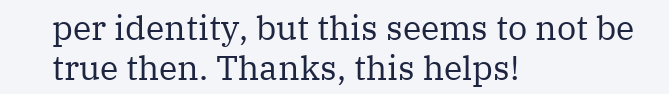per identity, but this seems to not be true then. Thanks, this helps!